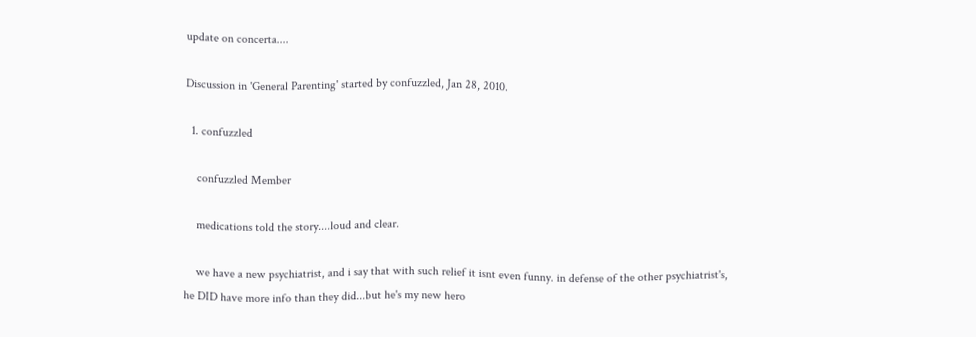update on concerta....

Discussion in 'General Parenting' started by confuzzled, Jan 28, 2010.

  1. confuzzled

    confuzzled Member

    medications told the story....loud and clear.

    we have a new psychiatrist, and i say that with such relief it isnt even funny. in defense of the other psychiatrist's, he DID have more info than they did...but he's my new hero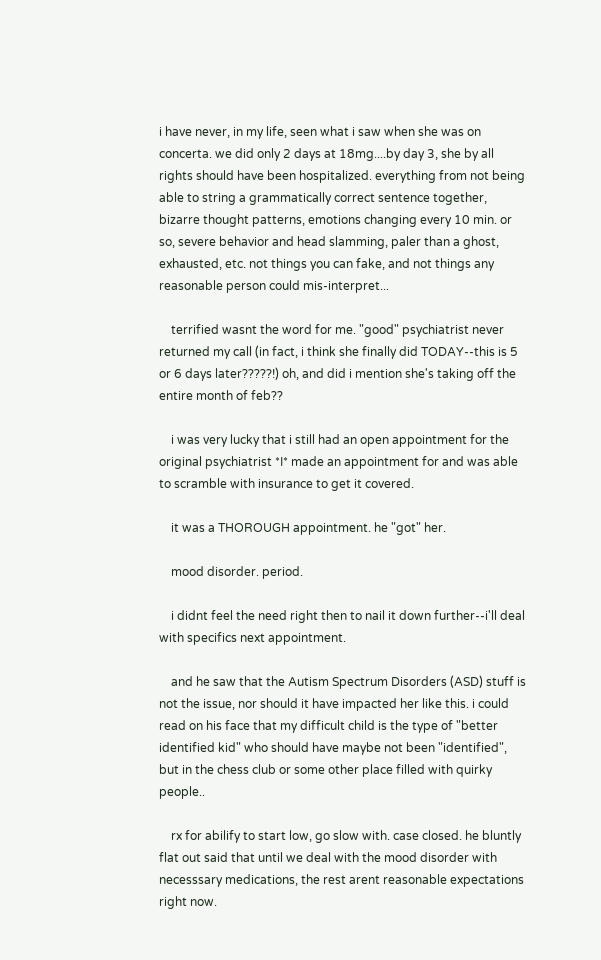i have never, in my life, seen what i saw when she was on concerta. we did only 2 days at 18mg....by day 3, she by all rights should have been hospitalized. everything from not being able to string a grammatically correct sentence together, bizarre thought patterns, emotions changing every 10 min. or so, severe behavior and head slamming, paler than a ghost, exhausted, etc. not things you can fake, and not things any reasonable person could mis-interpret...

    terrified wasnt the word for me. "good" psychiatrist never returned my call (in fact, i think she finally did TODAY--this is 5 or 6 days later?????!) oh, and did i mention she's taking off the entire month of feb??

    i was very lucky that i still had an open appointment for the original psychiatrist *I* made an appointment for and was able to scramble with insurance to get it covered.

    it was a THOROUGH appointment. he "got" her.

    mood disorder. period.

    i didnt feel the need right then to nail it down further--i'll deal with specifics next appointment.

    and he saw that the Autism Spectrum Disorders (ASD) stuff is not the issue, nor should it have impacted her like this. i could read on his face that my difficult child is the type of "better identified kid" who should have maybe not been "identified", but in the chess club or some other place filled with quirky people..

    rx for abilify to start low, go slow with. case closed. he bluntly flat out said that until we deal with the mood disorder with necesssary medications, the rest arent reasonable expectations right now.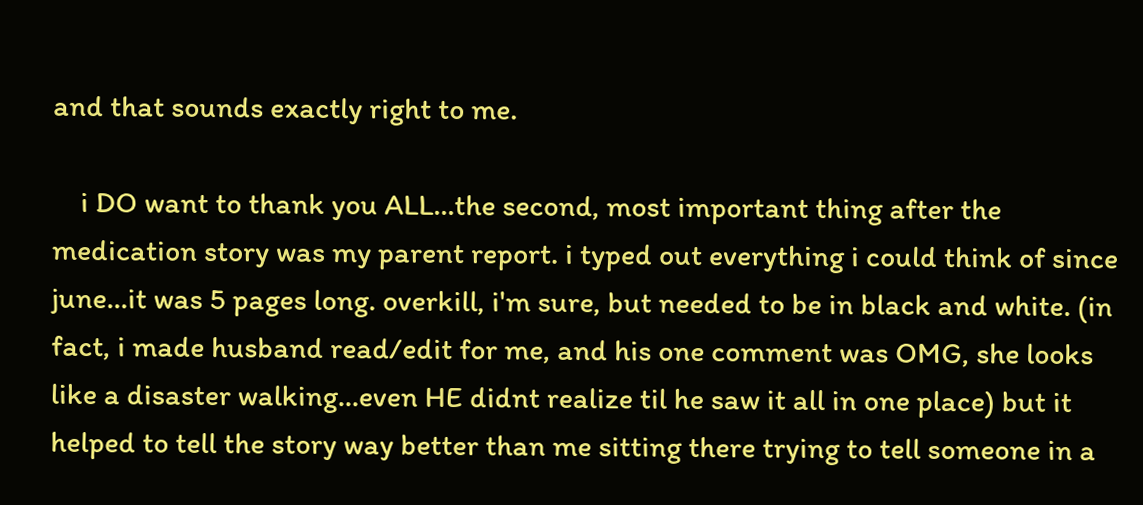and that sounds exactly right to me.

    i DO want to thank you ALL...the second, most important thing after the medication story was my parent report. i typed out everything i could think of since june...it was 5 pages long. overkill, i'm sure, but needed to be in black and white. (in fact, i made husband read/edit for me, and his one comment was OMG, she looks like a disaster walking...even HE didnt realize til he saw it all in one place) but it helped to tell the story way better than me sitting there trying to tell someone in a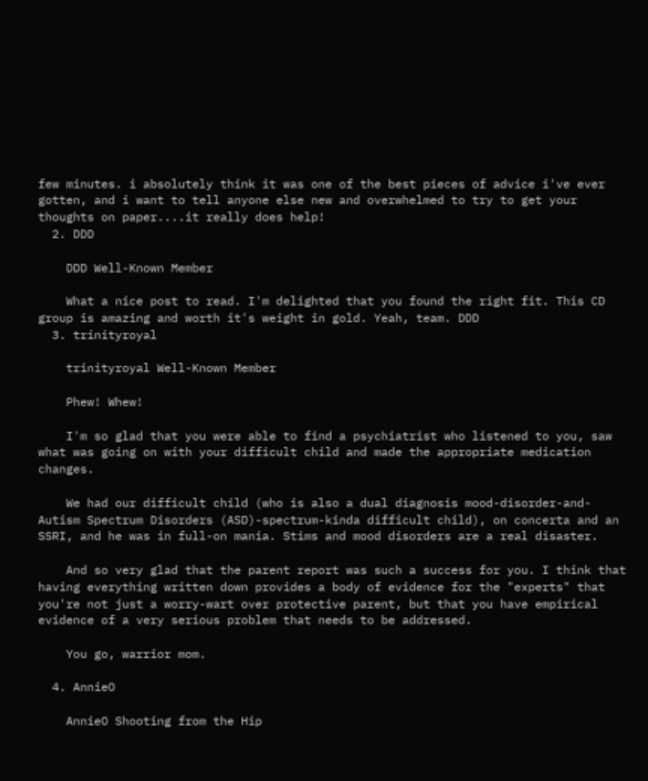few minutes. i absolutely think it was one of the best pieces of advice i've ever gotten, and i want to tell anyone else new and overwhelmed to try to get your thoughts on paper....it really does help!
  2. DDD

    DDD Well-Known Member

    What a nice post to read. I'm delighted that you found the right fit. This CD group is amazing and worth it's weight in gold. Yeah, team. DDD
  3. trinityroyal

    trinityroyal Well-Known Member

    Phew! Whew!

    I'm so glad that you were able to find a psychiatrist who listened to you, saw what was going on with your difficult child and made the appropriate medication changes.

    We had our difficult child (who is also a dual diagnosis mood-disorder-and-Autism Spectrum Disorders (ASD)-spectrum-kinda difficult child), on concerta and an SSRI, and he was in full-on mania. Stims and mood disorders are a real disaster.

    And so very glad that the parent report was such a success for you. I think that having everything written down provides a body of evidence for the "experts" that you're not just a worry-wart over protective parent, but that you have empirical evidence of a very serious problem that needs to be addressed.

    You go, warrior mom.

  4. AnnieO

    AnnieO Shooting from the Hip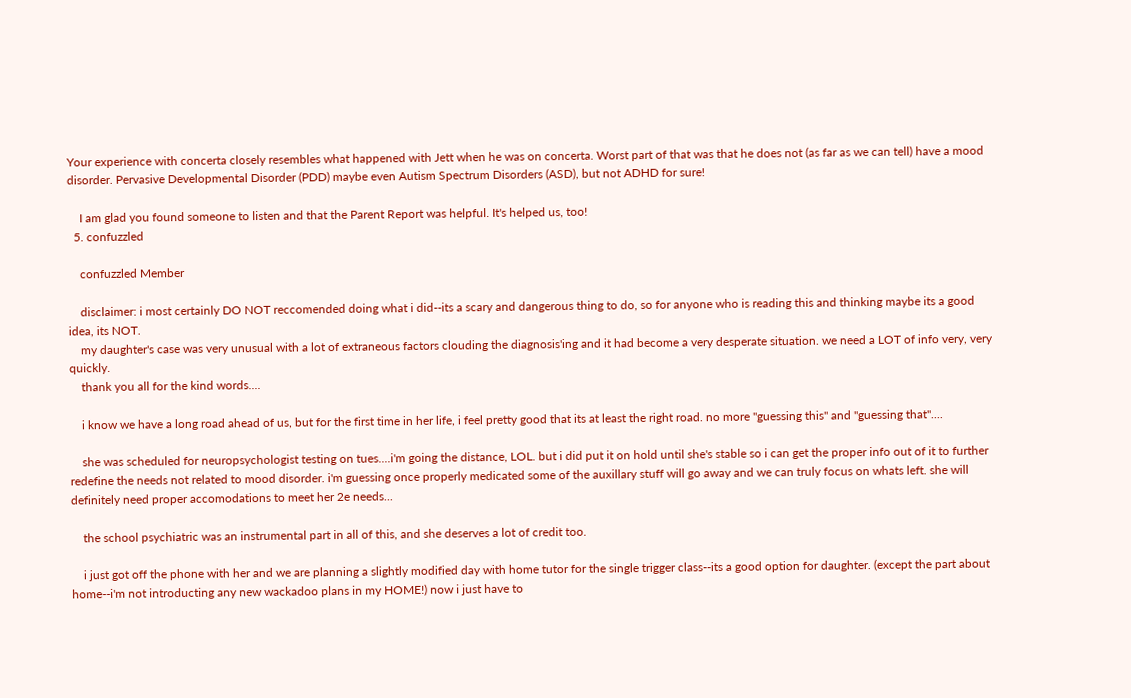Your experience with concerta closely resembles what happened with Jett when he was on concerta. Worst part of that was that he does not (as far as we can tell) have a mood disorder. Pervasive Developmental Disorder (PDD) maybe even Autism Spectrum Disorders (ASD), but not ADHD for sure!

    I am glad you found someone to listen and that the Parent Report was helpful. It's helped us, too!
  5. confuzzled

    confuzzled Member

    disclaimer: i most certainly DO NOT reccomended doing what i did--its a scary and dangerous thing to do, so for anyone who is reading this and thinking maybe its a good idea, its NOT.
    my daughter's case was very unusual with a lot of extraneous factors clouding the diagnosis'ing and it had become a very desperate situation. we need a LOT of info very, very quickly.
    thank you all for the kind words....

    i know we have a long road ahead of us, but for the first time in her life, i feel pretty good that its at least the right road. no more "guessing this" and "guessing that"....

    she was scheduled for neuropsychologist testing on tues....i'm going the distance, LOL. but i did put it on hold until she's stable so i can get the proper info out of it to further redefine the needs not related to mood disorder. i'm guessing once properly medicated some of the auxillary stuff will go away and we can truly focus on whats left. she will definitely need proper accomodations to meet her 2e needs...

    the school psychiatric was an instrumental part in all of this, and she deserves a lot of credit too.

    i just got off the phone with her and we are planning a slightly modified day with home tutor for the single trigger class--its a good option for daughter. (except the part about home--i'm not introducting any new wackadoo plans in my HOME!) now i just have to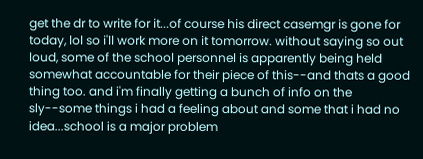get the dr to write for it...of course his direct casemgr is gone for today, lol so i'll work more on it tomorrow. without saying so out loud, some of the school personnel is apparently being held somewhat accountable for their piece of this--and thats a good thing too. and i'm finally getting a bunch of info on the sly--some things i had a feeling about and some that i had no idea...school is a major problem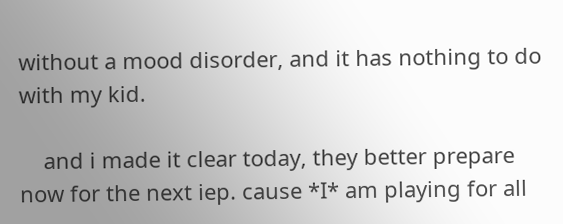without a mood disorder, and it has nothing to do with my kid.

    and i made it clear today, they better prepare now for the next iep. cause *I* am playing for all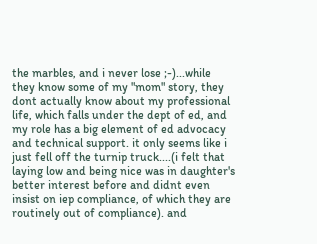the marbles, and i never lose ;-)...while they know some of my "mom" story, they dont actually know about my professional life, which falls under the dept of ed, and my role has a big element of ed advocacy and technical support. it only seems like i just fell off the turnip truck....(i felt that laying low and being nice was in daughter's better interest before and didnt even insist on iep compliance, of which they are routinely out of compliance). and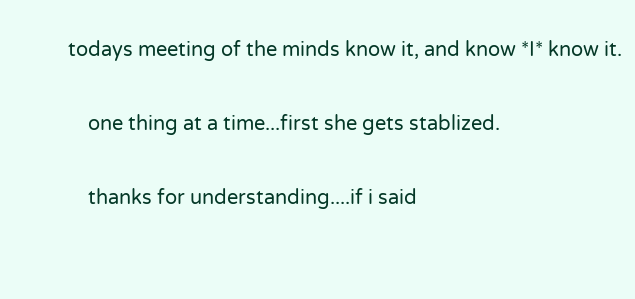todays meeting of the minds know it, and know *I* know it.

    one thing at a time...first she gets stablized.

    thanks for understanding....if i said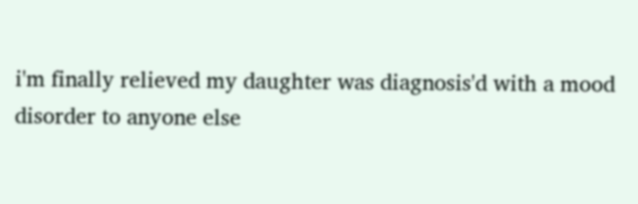i'm finally relieved my daughter was diagnosis'd with a mood disorder to anyone else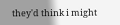they'd think i might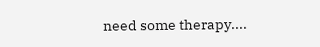need some therapy....